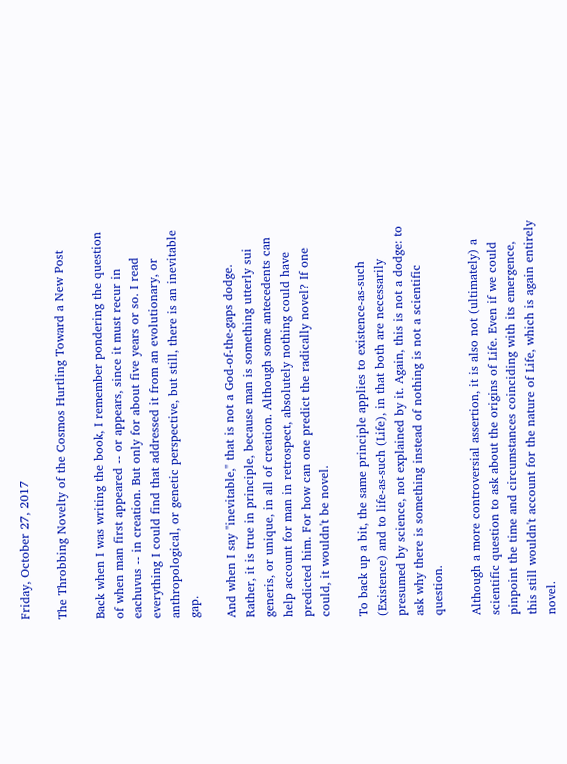Friday, October 27, 2017

The Throbbing Novelty of the Cosmos Hurtling Toward a New Post

Back when I was writing the book, I remember pondering the question of when man first appeared -- or appears, since it must recur in eachuvus -- in creation. But only for about five years or so. I read everything I could find that addressed it from an evolutionary, or anthropological, or genetic perspective, but still, there is an inevitable gap.

And when I say "inevitable," that is not a God-of-the-gaps dodge. Rather, it is true in principle, because man is something utterly sui generis, or unique, in all of creation. Although some antecedents can help account for man in retrospect, absolutely nothing could have predicted him. For how can one predict the radically novel? If one could, it wouldn't be novel.

To back up a bit, the same principle applies to existence-as-such (Existence) and to life-as-such (Life), in that both are necessarily presumed by science, not explained by it. Again, this is not a dodge: to ask why there is something instead of nothing is not a scientific question.

Although a more controversial assertion, it is also not (ultimately) a scientific question to ask about the origins of Life. Even if we could pinpoint the time and circumstances coinciding with its emergence, this still wouldn't account for the nature of Life, which is again entirely novel.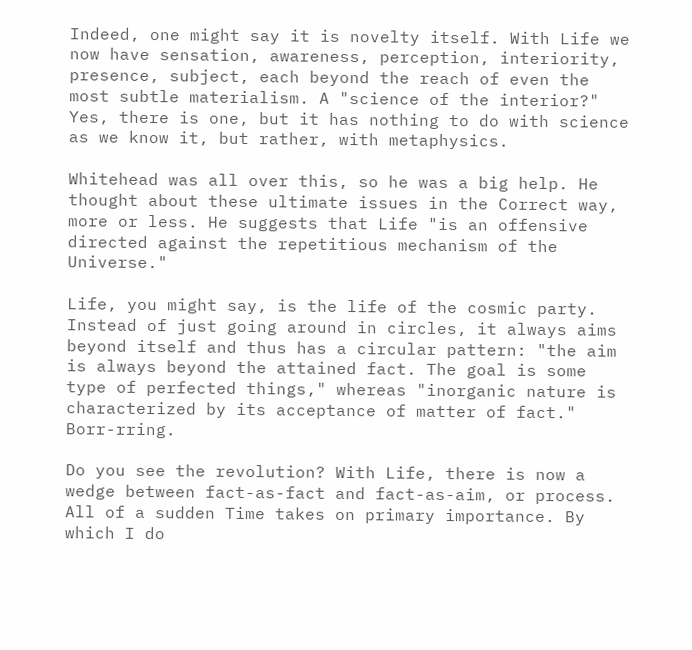Indeed, one might say it is novelty itself. With Life we now have sensation, awareness, perception, interiority, presence, subject, each beyond the reach of even the most subtle materialism. A "science of the interior?" Yes, there is one, but it has nothing to do with science as we know it, but rather, with metaphysics.

Whitehead was all over this, so he was a big help. He thought about these ultimate issues in the Correct way, more or less. He suggests that Life "is an offensive directed against the repetitious mechanism of the Universe."

Life, you might say, is the life of the cosmic party. Instead of just going around in circles, it always aims beyond itself and thus has a circular pattern: "the aim is always beyond the attained fact. The goal is some type of perfected things," whereas "inorganic nature is characterized by its acceptance of matter of fact." Borr-rring.

Do you see the revolution? With Life, there is now a wedge between fact-as-fact and fact-as-aim, or process. All of a sudden Time takes on primary importance. By which I do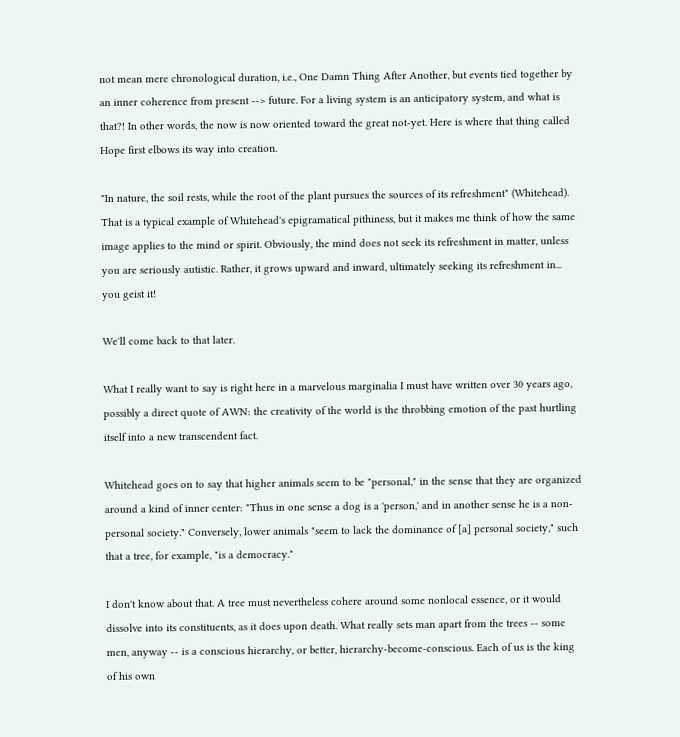not mean mere chronological duration, i.e., One Damn Thing After Another, but events tied together by an inner coherence from present --> future. For a living system is an anticipatory system, and what is that?! In other words, the now is now oriented toward the great not-yet. Here is where that thing called Hope first elbows its way into creation.

"In nature, the soil rests, while the root of the plant pursues the sources of its refreshment" (Whitehead). That is a typical example of Whitehead's epigramatical pithiness, but it makes me think of how the same image applies to the mind or spirit. Obviously, the mind does not seek its refreshment in matter, unless you are seriously autistic. Rather, it grows upward and inward, ultimately seeking its refreshment in... you geist it!

We'll come back to that later.

What I really want to say is right here in a marvelous marginalia I must have written over 30 years ago, possibly a direct quote of AWN: the creativity of the world is the throbbing emotion of the past hurtling itself into a new transcendent fact.

Whitehead goes on to say that higher animals seem to be "personal," in the sense that they are organized around a kind of inner center: "Thus in one sense a dog is a 'person,' and in another sense he is a non-personal society." Conversely, lower animals "seem to lack the dominance of [a] personal society," such that a tree, for example, "is a democracy."

I don't know about that. A tree must nevertheless cohere around some nonlocal essence, or it would dissolve into its constituents, as it does upon death. What really sets man apart from the trees -- some men, anyway -- is a conscious hierarchy, or better, hierarchy-become-conscious. Each of us is the king of his own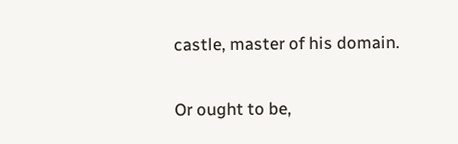castle, master of his domain.

Or ought to be,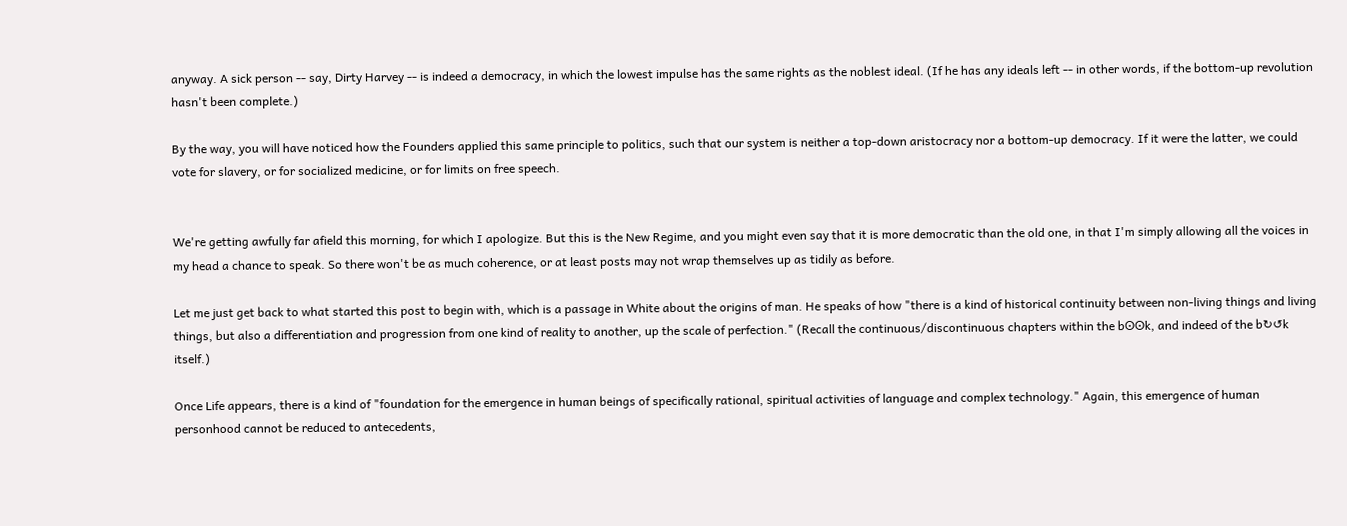anyway. A sick person -- say, Dirty Harvey -- is indeed a democracy, in which the lowest impulse has the same rights as the noblest ideal. (If he has any ideals left -- in other words, if the bottom-up revolution hasn't been complete.)

By the way, you will have noticed how the Founders applied this same principle to politics, such that our system is neither a top-down aristocracy nor a bottom-up democracy. If it were the latter, we could vote for slavery, or for socialized medicine, or for limits on free speech.


We're getting awfully far afield this morning, for which I apologize. But this is the New Regime, and you might even say that it is more democratic than the old one, in that I'm simply allowing all the voices in my head a chance to speak. So there won't be as much coherence, or at least posts may not wrap themselves up as tidily as before.

Let me just get back to what started this post to begin with, which is a passage in White about the origins of man. He speaks of how "there is a kind of historical continuity between non-living things and living things, but also a differentiation and progression from one kind of reality to another, up the scale of perfection." (Recall the continuous/discontinuous chapters within the bʘʘk, and indeed of the b↻↺k itself.)

Once Life appears, there is a kind of "foundation for the emergence in human beings of specifically rational, spiritual activities of language and complex technology." Again, this emergence of human personhood cannot be reduced to antecedents,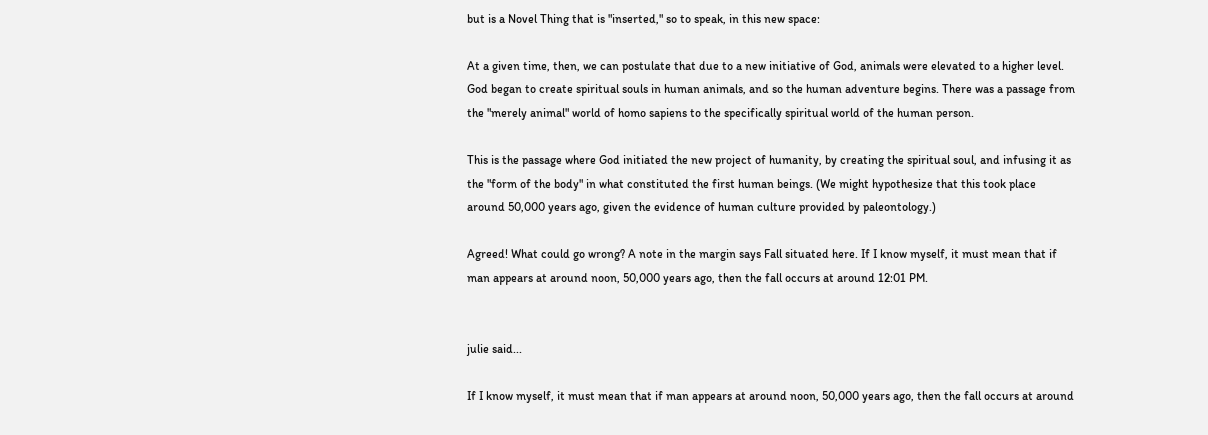but is a Novel Thing that is "inserted," so to speak, in this new space:

At a given time, then, we can postulate that due to a new initiative of God, animals were elevated to a higher level. God began to create spiritual souls in human animals, and so the human adventure begins. There was a passage from the "merely animal" world of homo sapiens to the specifically spiritual world of the human person.

This is the passage where God initiated the new project of humanity, by creating the spiritual soul, and infusing it as the "form of the body" in what constituted the first human beings. (We might hypothesize that this took place around 50,000 years ago, given the evidence of human culture provided by paleontology.)

Agreed! What could go wrong? A note in the margin says Fall situated here. If I know myself, it must mean that if man appears at around noon, 50,000 years ago, then the fall occurs at around 12:01 PM.


julie said...

If I know myself, it must mean that if man appears at around noon, 50,000 years ago, then the fall occurs at around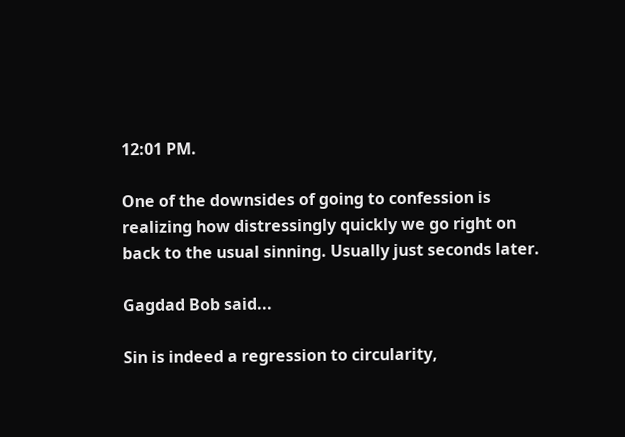12:01 PM.

One of the downsides of going to confession is realizing how distressingly quickly we go right on back to the usual sinning. Usually just seconds later.

Gagdad Bob said...

Sin is indeed a regression to circularity,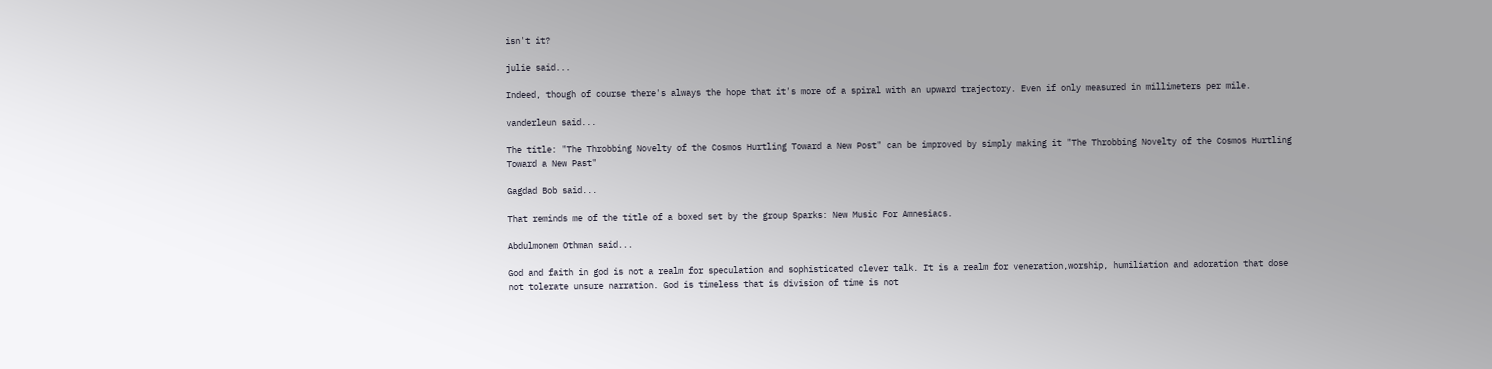isn't it?

julie said...

Indeed, though of course there's always the hope that it's more of a spiral with an upward trajectory. Even if only measured in millimeters per mile.

vanderleun said...

The title: "The Throbbing Novelty of the Cosmos Hurtling Toward a New Post" can be improved by simply making it "The Throbbing Novelty of the Cosmos Hurtling Toward a New Past"

Gagdad Bob said...

That reminds me of the title of a boxed set by the group Sparks: New Music For Amnesiacs.

Abdulmonem Othman said...

God and faith in god is not a realm for speculation and sophisticated clever talk. It is a realm for veneration,worship, humiliation and adoration that dose not tolerate unsure narration. God is timeless that is division of time is not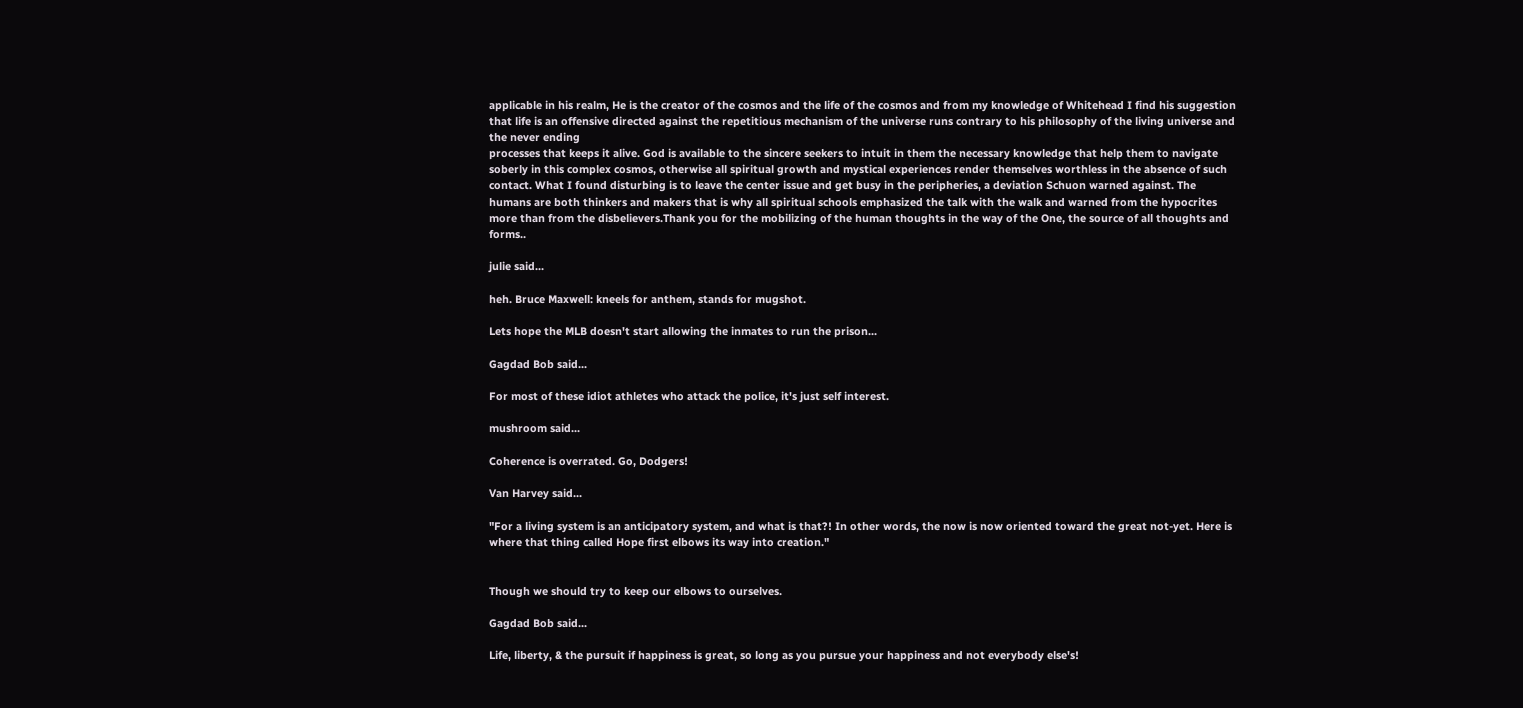applicable in his realm, He is the creator of the cosmos and the life of the cosmos and from my knowledge of Whitehead I find his suggestion that life is an offensive directed against the repetitious mechanism of the universe runs contrary to his philosophy of the living universe and the never ending
processes that keeps it alive. God is available to the sincere seekers to intuit in them the necessary knowledge that help them to navigate soberly in this complex cosmos, otherwise all spiritual growth and mystical experiences render themselves worthless in the absence of such contact. What I found disturbing is to leave the center issue and get busy in the peripheries, a deviation Schuon warned against. The humans are both thinkers and makers that is why all spiritual schools emphasized the talk with the walk and warned from the hypocrites more than from the disbelievers.Thank you for the mobilizing of the human thoughts in the way of the One, the source of all thoughts and forms..

julie said...

heh. Bruce Maxwell: kneels for anthem, stands for mugshot.

Lets hope the MLB doesn't start allowing the inmates to run the prison...

Gagdad Bob said...

For most of these idiot athletes who attack the police, it's just self interest.

mushroom said...

Coherence is overrated. Go, Dodgers!

Van Harvey said...

"For a living system is an anticipatory system, and what is that?! In other words, the now is now oriented toward the great not-yet. Here is where that thing called Hope first elbows its way into creation."


Though we should try to keep our elbows to ourselves.

Gagdad Bob said...

Life, liberty, & the pursuit if happiness is great, so long as you pursue your happiness and not everybody else's!